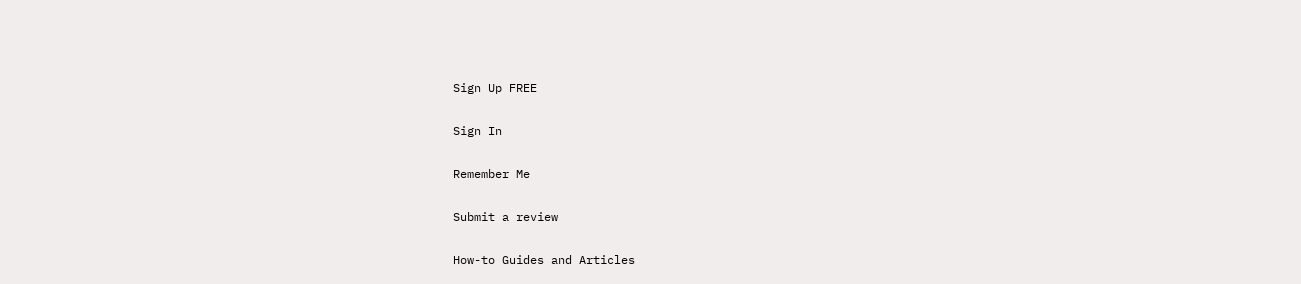Sign Up FREE

Sign In

Remember Me

Submit a review

How-to Guides and Articles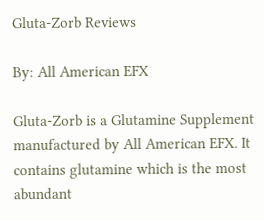Gluta-Zorb Reviews

By: All American EFX

Gluta-Zorb is a Glutamine Supplement manufactured by All American EFX. It contains glutamine which is the most abundant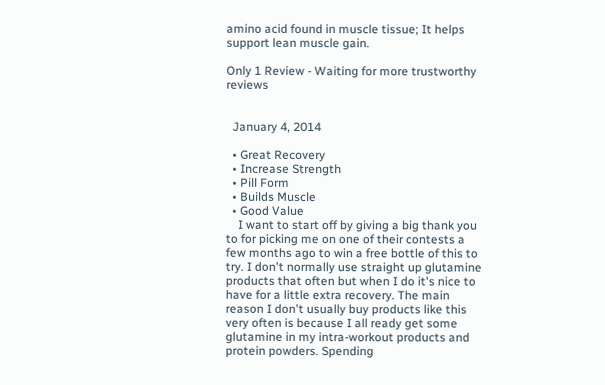amino acid found in muscle tissue; It helps support lean muscle gain.

Only 1 Review - Waiting for more trustworthy reviews


  January 4, 2014

  • Great Recovery
  • Increase Strength
  • Pill Form
  • Builds Muscle
  • Good Value
    I want to start off by giving a big thank you to for picking me on one of their contests a few months ago to win a free bottle of this to try. I don't normally use straight up glutamine products that often but when I do it's nice to have for a little extra recovery. The main reason I don't usually buy products like this very often is because I all ready get some glutamine in my intra-workout products and protein powders. Spending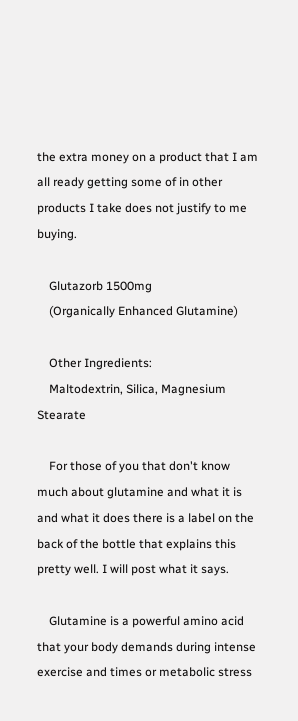the extra money on a product that I am all ready getting some of in other products I take does not justify to me buying.

    Glutazorb 1500mg
    (Organically Enhanced Glutamine)

    Other Ingredients:
    Maltodextrin, Silica, Magnesium Stearate

    For those of you that don't know much about glutamine and what it is and what it does there is a label on the back of the bottle that explains this pretty well. I will post what it says.

    Glutamine is a powerful amino acid that your body demands during intense exercise and times or metabolic stress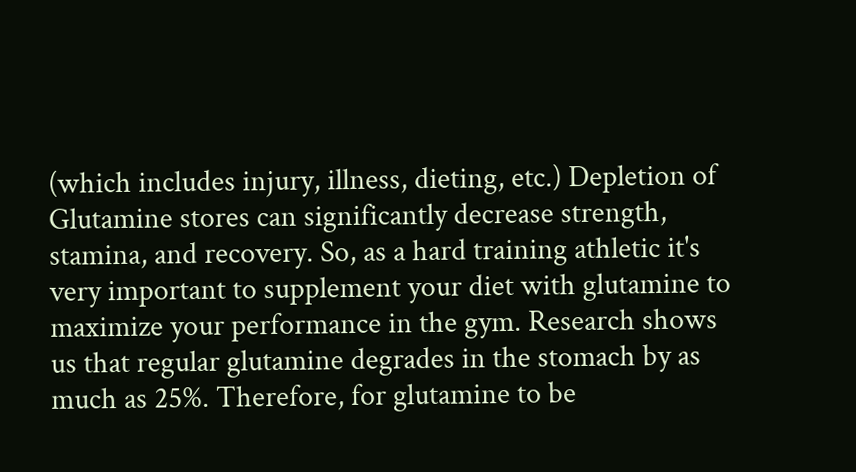(which includes injury, illness, dieting, etc.) Depletion of Glutamine stores can significantly decrease strength, stamina, and recovery. So, as a hard training athletic it's very important to supplement your diet with glutamine to maximize your performance in the gym. Research shows us that regular glutamine degrades in the stomach by as much as 25%. Therefore, for glutamine to be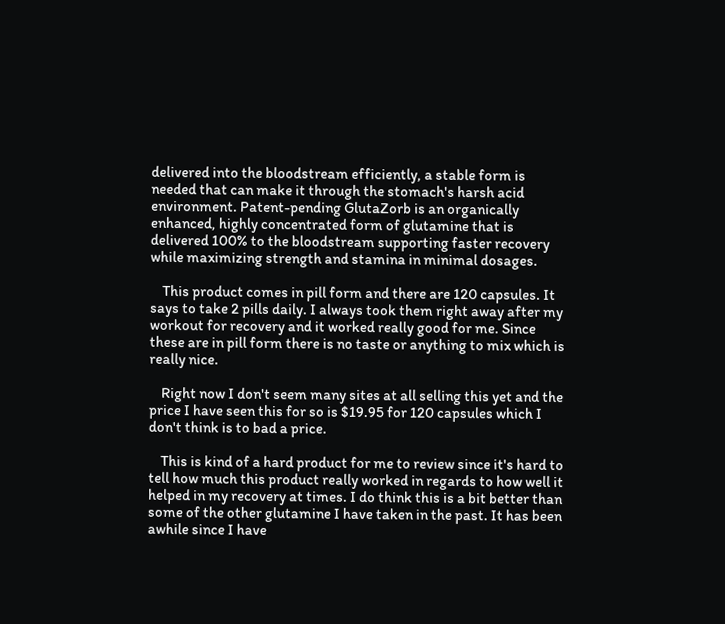delivered into the bloodstream efficiently, a stable form is needed that can make it through the stomach's harsh acid environment. Patent-pending GlutaZorb is an organically enhanced, highly concentrated form of glutamine that is delivered 100% to the bloodstream supporting faster recovery while maximizing strength and stamina in minimal dosages.

    This product comes in pill form and there are 120 capsules. It says to take 2 pills daily. I always took them right away after my workout for recovery and it worked really good for me. Since these are in pill form there is no taste or anything to mix which is really nice.

    Right now I don't seem many sites at all selling this yet and the price I have seen this for so is $19.95 for 120 capsules which I don't think is to bad a price.

    This is kind of a hard product for me to review since it's hard to tell how much this product really worked in regards to how well it helped in my recovery at times. I do think this is a bit better than some of the other glutamine I have taken in the past. It has been awhile since I have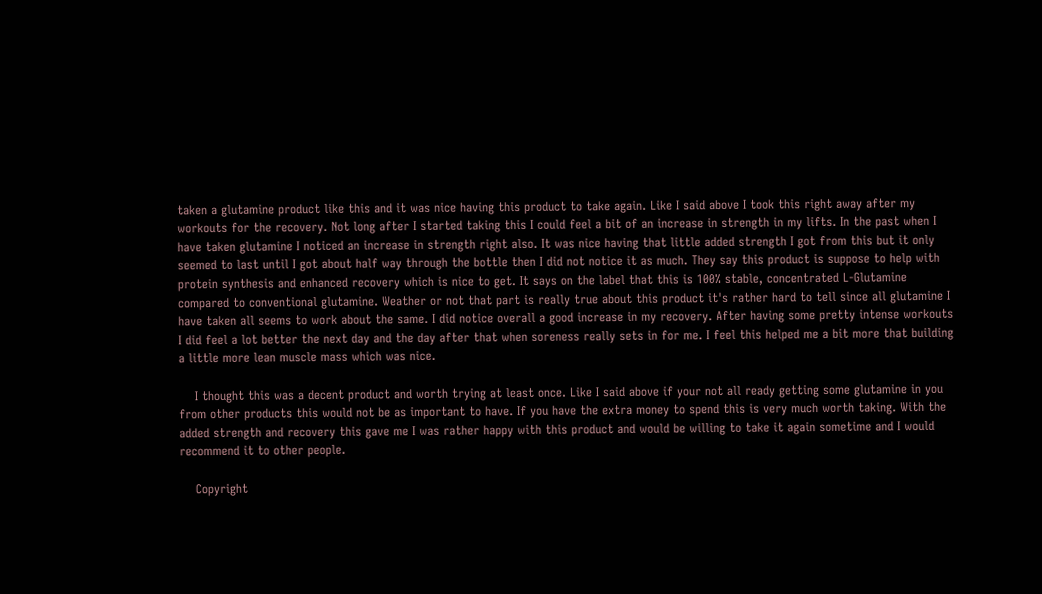taken a glutamine product like this and it was nice having this product to take again. Like I said above I took this right away after my workouts for the recovery. Not long after I started taking this I could feel a bit of an increase in strength in my lifts. In the past when I have taken glutamine I noticed an increase in strength right also. It was nice having that little added strength I got from this but it only seemed to last until I got about half way through the bottle then I did not notice it as much. They say this product is suppose to help with protein synthesis and enhanced recovery which is nice to get. It says on the label that this is 100% stable, concentrated L-Glutamine compared to conventional glutamine. Weather or not that part is really true about this product it's rather hard to tell since all glutamine I have taken all seems to work about the same. I did notice overall a good increase in my recovery. After having some pretty intense workouts I did feel a lot better the next day and the day after that when soreness really sets in for me. I feel this helped me a bit more that building a little more lean muscle mass which was nice.

    I thought this was a decent product and worth trying at least once. Like I said above if your not all ready getting some glutamine in you from other products this would not be as important to have. If you have the extra money to spend this is very much worth taking. With the added strength and recovery this gave me I was rather happy with this product and would be willing to take it again sometime and I would recommend it to other people.

    Copyright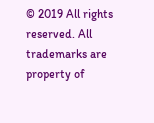© 2019 All rights reserved. All trademarks are property of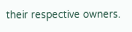their respective owners.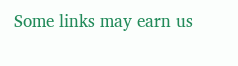Some links may earn us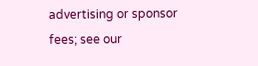advertising or sponsor fees; see our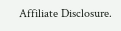Affiliate Disclosure.